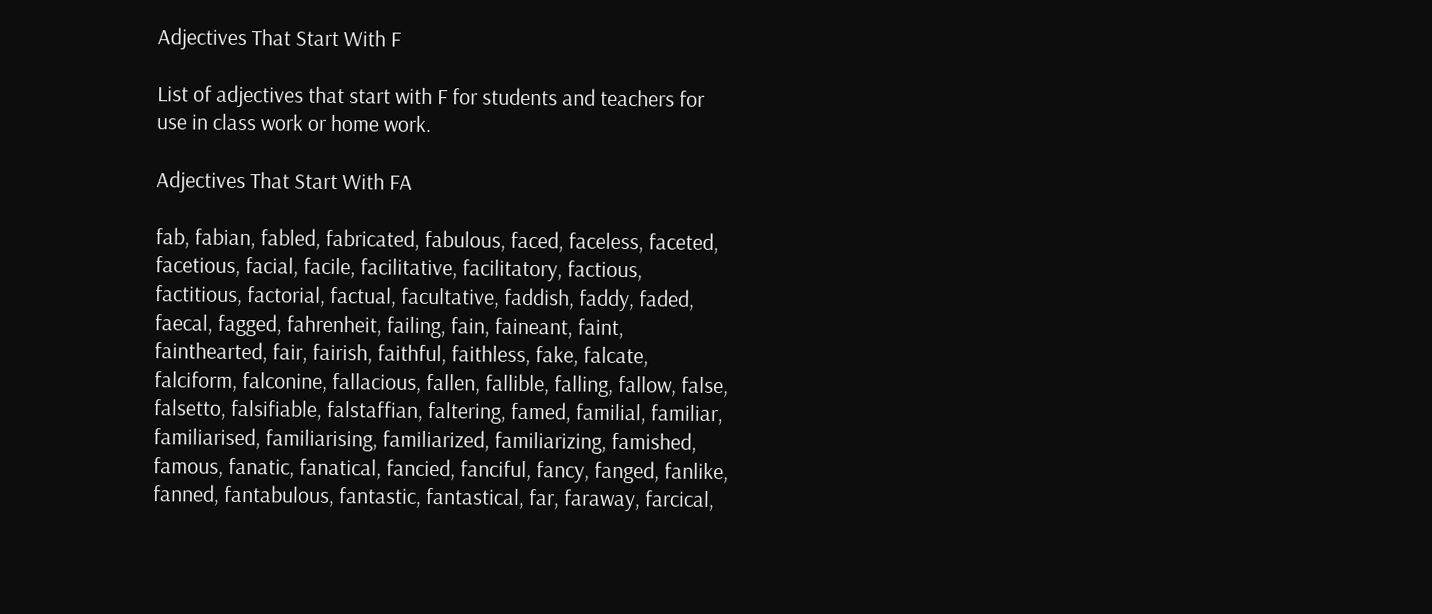Adjectives That Start With F

List of adjectives that start with F for students and teachers for use in class work or home work.

Adjectives That Start With FA

fab, fabian, fabled, fabricated, fabulous, faced, faceless, faceted, facetious, facial, facile, facilitative, facilitatory, factious, factitious, factorial, factual, facultative, faddish, faddy, faded, faecal, fagged, fahrenheit, failing, fain, faineant, faint, fainthearted, fair, fairish, faithful, faithless, fake, falcate, falciform, falconine, fallacious, fallen, fallible, falling, fallow, false, falsetto, falsifiable, falstaffian, faltering, famed, familial, familiar, familiarised, familiarising, familiarized, familiarizing, famished, famous, fanatic, fanatical, fancied, fanciful, fancy, fanged, fanlike, fanned, fantabulous, fantastic, fantastical, far, faraway, farcical,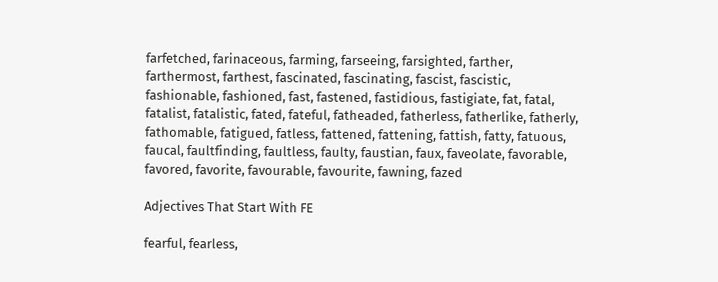farfetched, farinaceous, farming, farseeing, farsighted, farther, farthermost, farthest, fascinated, fascinating, fascist, fascistic, fashionable, fashioned, fast, fastened, fastidious, fastigiate, fat, fatal, fatalist, fatalistic, fated, fateful, fatheaded, fatherless, fatherlike, fatherly, fathomable, fatigued, fatless, fattened, fattening, fattish, fatty, fatuous, faucal, faultfinding, faultless, faulty, faustian, faux, faveolate, favorable, favored, favorite, favourable, favourite, fawning, fazed

Adjectives That Start With FE

fearful, fearless,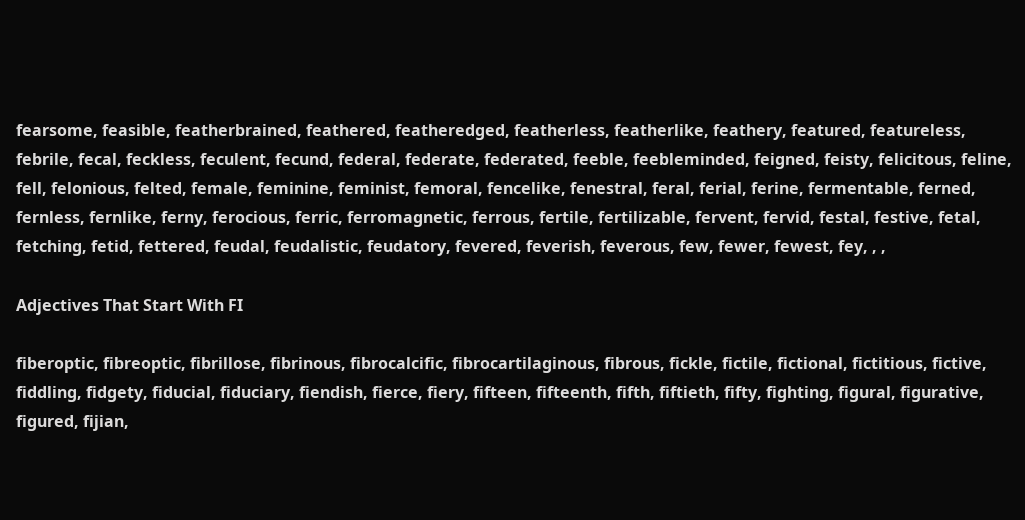fearsome, feasible, featherbrained, feathered, featheredged, featherless, featherlike, feathery, featured, featureless, febrile, fecal, feckless, feculent, fecund, federal, federate, federated, feeble, feebleminded, feigned, feisty, felicitous, feline, fell, felonious, felted, female, feminine, feminist, femoral, fencelike, fenestral, feral, ferial, ferine, fermentable, ferned, fernless, fernlike, ferny, ferocious, ferric, ferromagnetic, ferrous, fertile, fertilizable, fervent, fervid, festal, festive, fetal, fetching, fetid, fettered, feudal, feudalistic, feudatory, fevered, feverish, feverous, few, fewer, fewest, fey, , ,

Adjectives That Start With FI

fiberoptic, fibreoptic, fibrillose, fibrinous, fibrocalcific, fibrocartilaginous, fibrous, fickle, fictile, fictional, fictitious, fictive, fiddling, fidgety, fiducial, fiduciary, fiendish, fierce, fiery, fifteen, fifteenth, fifth, fiftieth, fifty, fighting, figural, figurative, figured, fijian,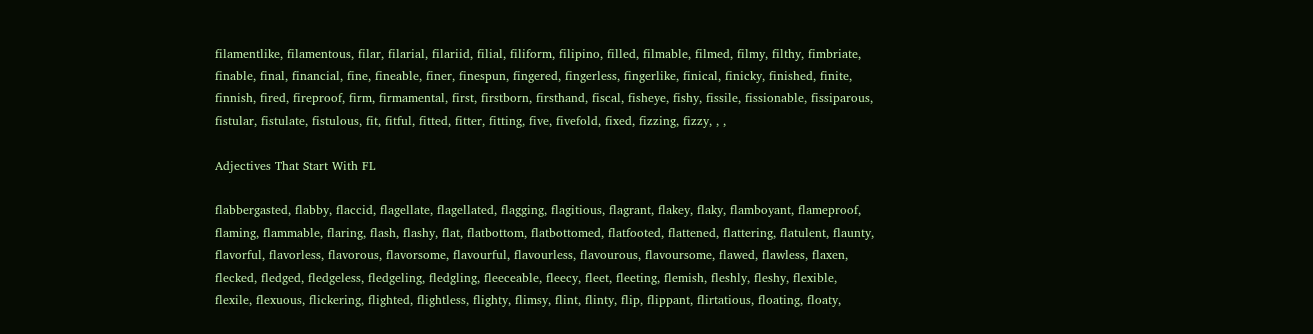filamentlike, filamentous, filar, filarial, filariid, filial, filiform, filipino, filled, filmable, filmed, filmy, filthy, fimbriate, finable, final, financial, fine, fineable, finer, finespun, fingered, fingerless, fingerlike, finical, finicky, finished, finite, finnish, fired, fireproof, firm, firmamental, first, firstborn, firsthand, fiscal, fisheye, fishy, fissile, fissionable, fissiparous, fistular, fistulate, fistulous, fit, fitful, fitted, fitter, fitting, five, fivefold, fixed, fizzing, fizzy, , ,

Adjectives That Start With FL

flabbergasted, flabby, flaccid, flagellate, flagellated, flagging, flagitious, flagrant, flakey, flaky, flamboyant, flameproof, flaming, flammable, flaring, flash, flashy, flat, flatbottom, flatbottomed, flatfooted, flattened, flattering, flatulent, flaunty, flavorful, flavorless, flavorous, flavorsome, flavourful, flavourless, flavourous, flavoursome, flawed, flawless, flaxen, flecked, fledged, fledgeless, fledgeling, fledgling, fleeceable, fleecy, fleet, fleeting, flemish, fleshly, fleshy, flexible, flexile, flexuous, flickering, flighted, flightless, flighty, flimsy, flint, flinty, flip, flippant, flirtatious, floating, floaty,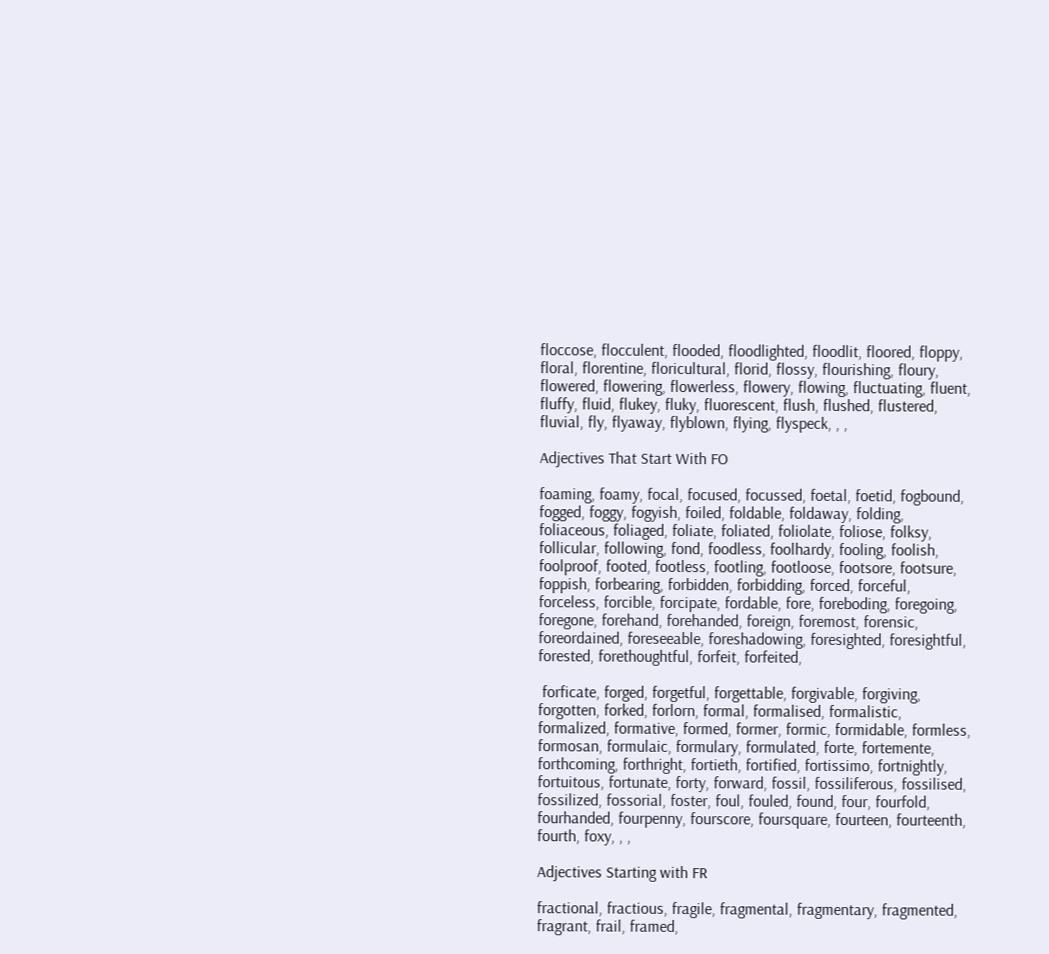floccose, flocculent, flooded, floodlighted, floodlit, floored, floppy, floral, florentine, floricultural, florid, flossy, flourishing, floury, flowered, flowering, flowerless, flowery, flowing, fluctuating, fluent, fluffy, fluid, flukey, fluky, fluorescent, flush, flushed, flustered, fluvial, fly, flyaway, flyblown, flying, flyspeck, , ,

Adjectives That Start With FO

foaming, foamy, focal, focused, focussed, foetal, foetid, fogbound, fogged, foggy, fogyish, foiled, foldable, foldaway, folding, foliaceous, foliaged, foliate, foliated, foliolate, foliose, folksy, follicular, following, fond, foodless, foolhardy, fooling, foolish, foolproof, footed, footless, footling, footloose, footsore, footsure, foppish, forbearing, forbidden, forbidding, forced, forceful, forceless, forcible, forcipate, fordable, fore, foreboding, foregoing, foregone, forehand, forehanded, foreign, foremost, forensic, foreordained, foreseeable, foreshadowing, foresighted, foresightful, forested, forethoughtful, forfeit, forfeited,

 forficate, forged, forgetful, forgettable, forgivable, forgiving, forgotten, forked, forlorn, formal, formalised, formalistic, formalized, formative, formed, former, formic, formidable, formless, formosan, formulaic, formulary, formulated, forte, fortemente, forthcoming, forthright, fortieth, fortified, fortissimo, fortnightly, fortuitous, fortunate, forty, forward, fossil, fossiliferous, fossilised, fossilized, fossorial, foster, foul, fouled, found, four, fourfold, fourhanded, fourpenny, fourscore, foursquare, fourteen, fourteenth, fourth, foxy, , ,

Adjectives Starting with FR

fractional, fractious, fragile, fragmental, fragmentary, fragmented, fragrant, frail, framed,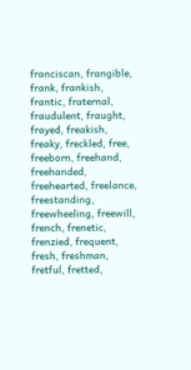franciscan, frangible, frank, frankish, frantic, fraternal, fraudulent, fraught, frayed, freakish, freaky, freckled, free, freeborn, freehand, freehanded, freehearted, freelance, freestanding, freewheeling, freewill, french, frenetic, frenzied, frequent, fresh, freshman, fretful, fretted,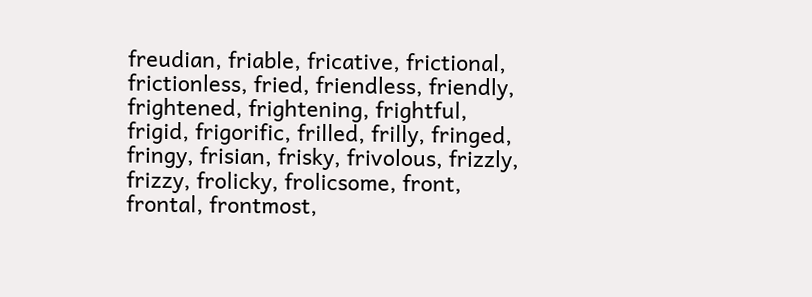freudian, friable, fricative, frictional, frictionless, fried, friendless, friendly, frightened, frightening, frightful, frigid, frigorific, frilled, frilly, fringed, fringy, frisian, frisky, frivolous, frizzly, frizzy, frolicky, frolicsome, front, frontal, frontmost,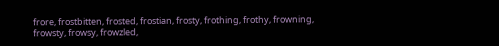frore, frostbitten, frosted, frostian, frosty, frothing, frothy, frowning, frowsty, frowsy, frowzled,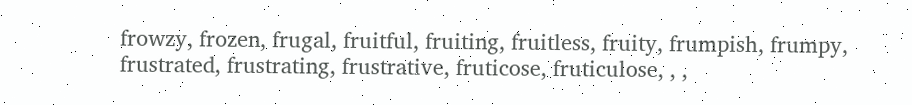frowzy, frozen, frugal, fruitful, fruiting, fruitless, fruity, frumpish, frumpy, frustrated, frustrating, frustrative, fruticose, fruticulose, , ,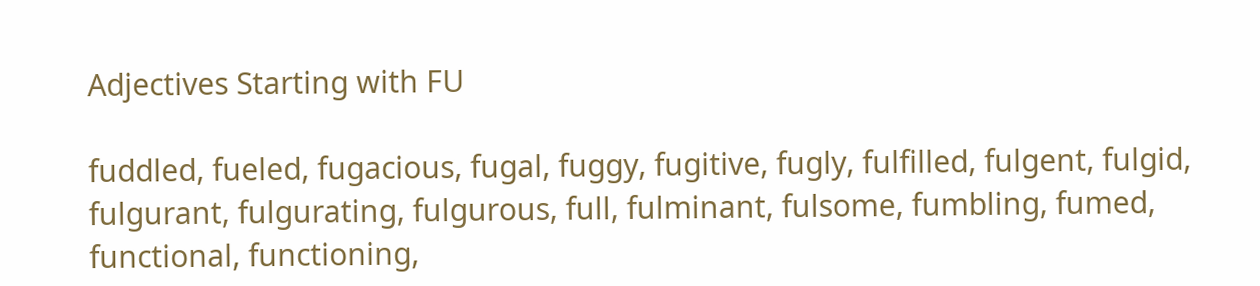Adjectives Starting with FU

fuddled, fueled, fugacious, fugal, fuggy, fugitive, fugly, fulfilled, fulgent, fulgid, fulgurant, fulgurating, fulgurous, full, fulminant, fulsome, fumbling, fumed, functional, functioning,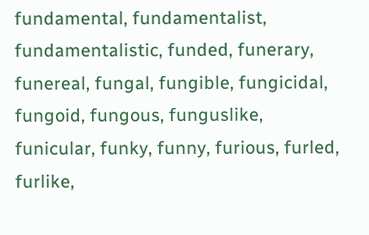fundamental, fundamentalist, fundamentalistic, funded, funerary, funereal, fungal, fungible, fungicidal, fungoid, fungous, funguslike, funicular, funky, funny, furious, furled, furlike,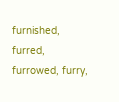furnished, furred, furrowed, furry,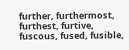further, furthermost, furthest, furtive, fuscous, fused, fusible,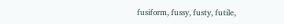fusiform, fussy, fusty, futile,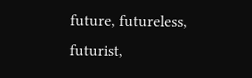future, futureless, futurist,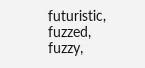futuristic, fuzzed, fuzzy,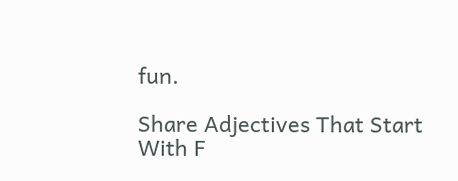fun.

Share Adjectives That Start With F